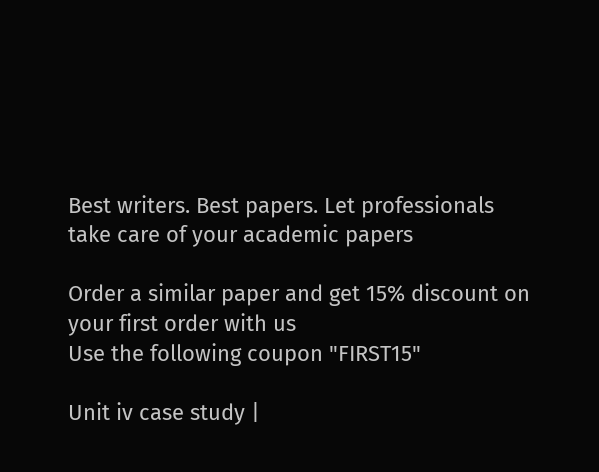Best writers. Best papers. Let professionals take care of your academic papers

Order a similar paper and get 15% discount on your first order with us
Use the following coupon "FIRST15"

Unit iv case study |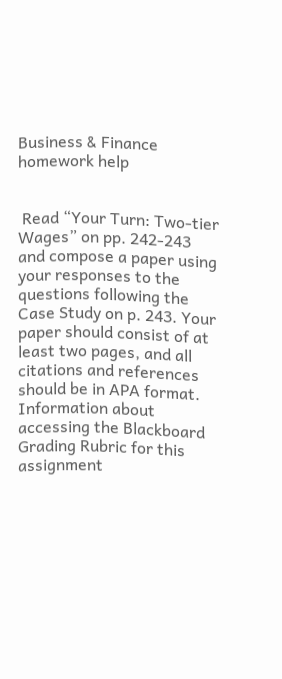Business & Finance homework help


 Read “Your Turn: Two-tier Wages” on pp. 242-243 and compose a paper using your responses to the questions following the Case Study on p. 243. Your paper should consist of at least two pages, and all citations and references should be in APA format. Information about accessing the Blackboard Grading Rubric for this assignment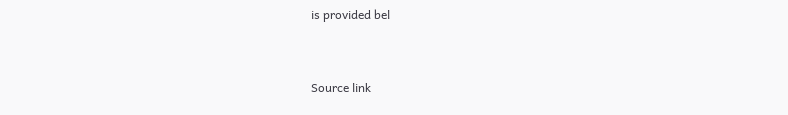is provided bel


Source link